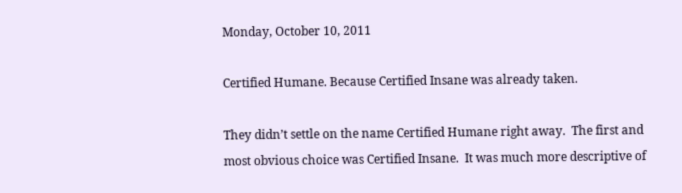Monday, October 10, 2011

Certified Humane. Because Certified Insane was already taken.

They didn’t settle on the name Certified Humane right away.  The first and most obvious choice was Certified Insane.  It was much more descriptive of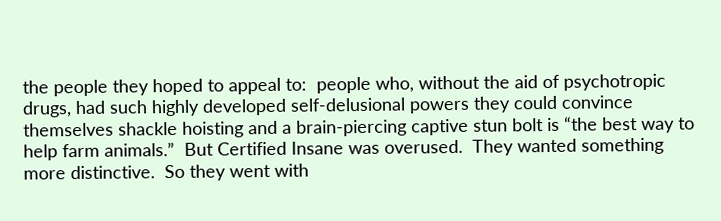the people they hoped to appeal to:  people who, without the aid of psychotropic drugs, had such highly developed self-delusional powers they could convince themselves shackle hoisting and a brain-piercing captive stun bolt is “the best way to help farm animals.”  But Certified Insane was overused.  They wanted something more distinctive.  So they went with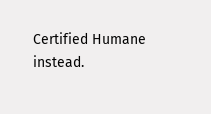Certified Humane instead.